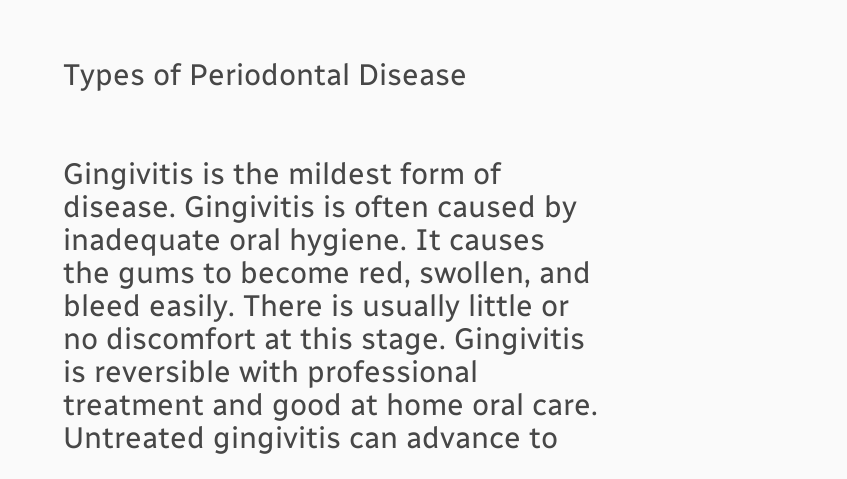Types of Periodontal Disease


Gingivitis is the mildest form of disease. Gingivitis is often caused by inadequate oral hygiene. It causes the gums to become red, swollen, and bleed easily. There is usually little or no discomfort at this stage. Gingivitis is reversible with professional treatment and good at home oral care. Untreated gingivitis can advance to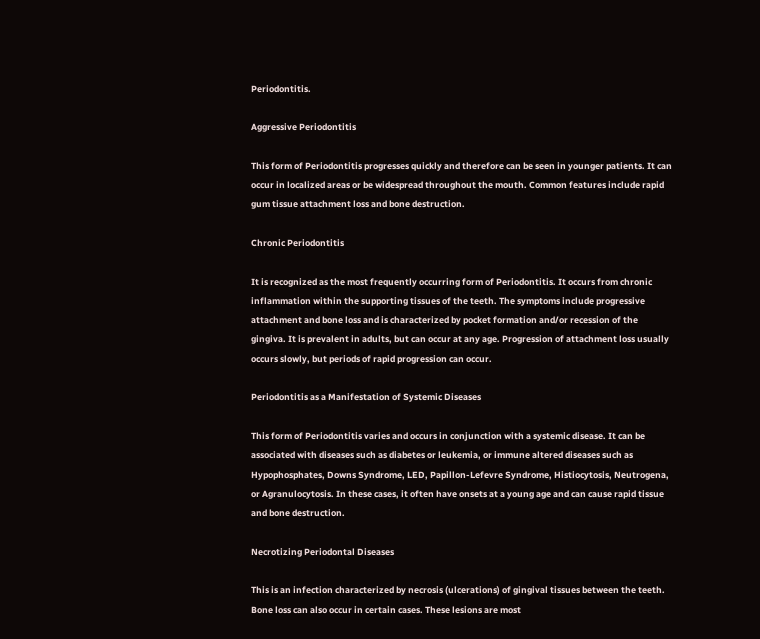Periodontitis.

Aggressive Periodontitis

This form of Periodontitis progresses quickly and therefore can be seen in younger patients. It can occur in localized areas or be widespread throughout the mouth. Common features include rapid gum tissue attachment loss and bone destruction.

Chronic Periodontitis

It is recognized as the most frequently occurring form of Periodontitis. It occurs from chronic inflammation within the supporting tissues of the teeth. The symptoms include progressive attachment and bone loss and is characterized by pocket formation and/or recession of the gingiva. It is prevalent in adults, but can occur at any age. Progression of attachment loss usually occurs slowly, but periods of rapid progression can occur.

Periodontitis as a Manifestation of Systemic Diseases

This form of Periodontitis varies and occurs in conjunction with a systemic disease. It can be associated with diseases such as diabetes or leukemia, or immune altered diseases such as Hypophosphates, Downs Syndrome, LED, Papillon-Lefevre Syndrome, Histiocytosis, Neutrogena, or Agranulocytosis. In these cases, it often have onsets at a young age and can cause rapid tissue and bone destruction.

Necrotizing Periodontal Diseases

This is an infection characterized by necrosis (ulcerations) of gingival tissues between the teeth. Bone loss can also occur in certain cases. These lesions are most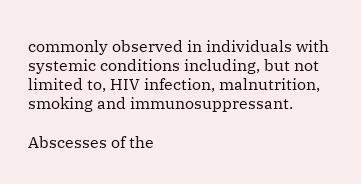commonly observed in individuals with systemic conditions including, but not limited to, HIV infection, malnutrition, smoking and immunosuppressant.

Abscesses of the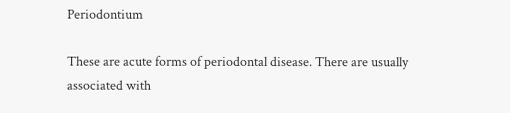Periodontium

These are acute forms of periodontal disease. There are usually associated with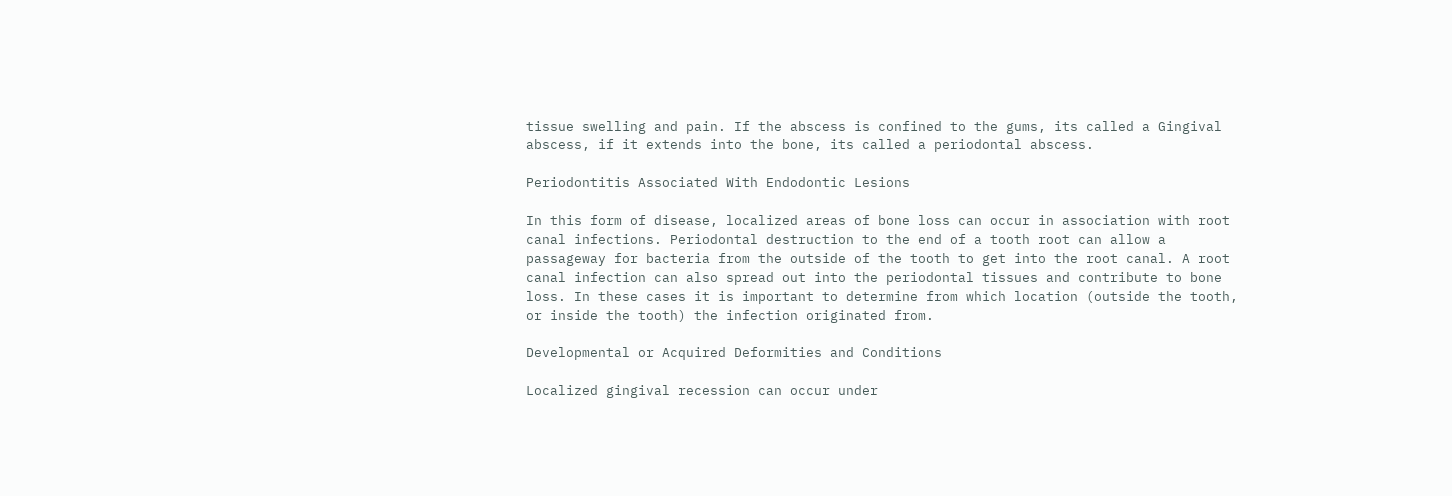tissue swelling and pain. If the abscess is confined to the gums, its called a Gingival abscess, if it extends into the bone, its called a periodontal abscess.

Periodontitis Associated With Endodontic Lesions

In this form of disease, localized areas of bone loss can occur in association with root canal infections. Periodontal destruction to the end of a tooth root can allow a passageway for bacteria from the outside of the tooth to get into the root canal. A root canal infection can also spread out into the periodontal tissues and contribute to bone loss. In these cases it is important to determine from which location (outside the tooth, or inside the tooth) the infection originated from.

Developmental or Acquired Deformities and Conditions

Localized gingival recession can occur under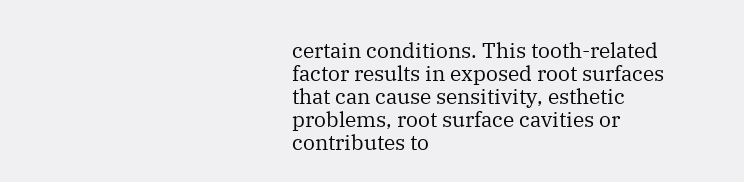certain conditions. This tooth-related factor results in exposed root surfaces that can cause sensitivity, esthetic problems, root surface cavities or contributes to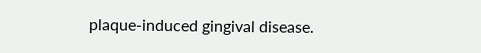plaque-induced gingival disease.